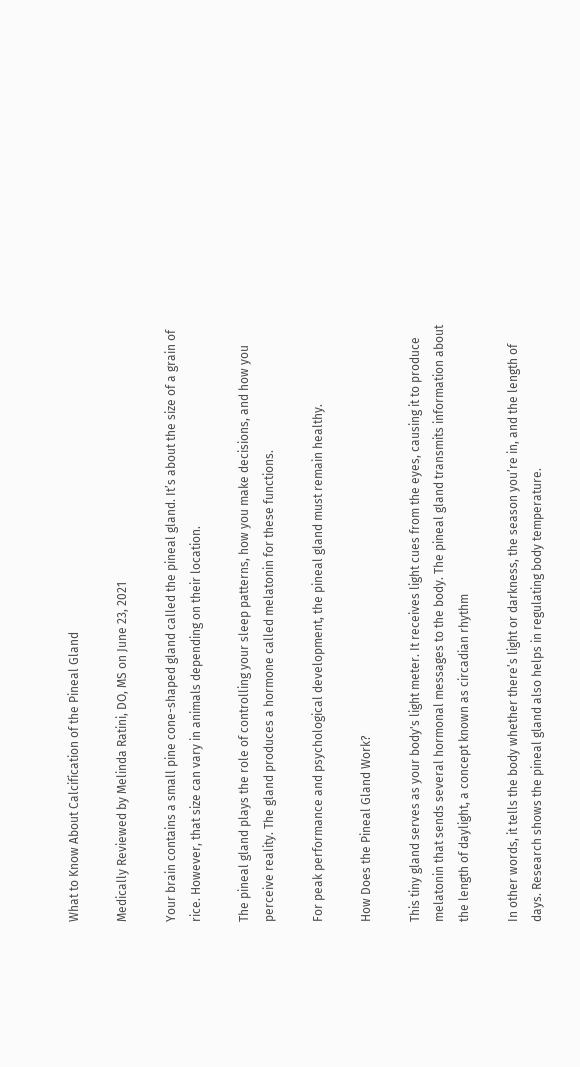What to Know About Calcification of the Pineal Gland

Medically Reviewed by Melinda Ratini, DO, MS on June 23, 2021

Your brain contains a small pine cone-shaped gland called the pineal gland. It’s about the size of a grain of rice. However, that size can vary in animals depending on their location.

The pineal gland plays the role of controlling your sleep patterns, how you make decisions, and how you perceive reality. The gland produces a hormone called melatonin for these functions.

For peak performance and psychological development, the pineal gland must remain healthy.

How Does the Pineal Gland Work?

This tiny gland serves as your body's light meter. It receives light cues from the eyes, causing it to produce melatonin that sends several hormonal messages to the body. The pineal gland transmits information about the length of daylight, a concept known as circadian rhythm

In other words, it tells the body whether there’s light or darkness, the season you’re in, and the length of days. Research shows the pineal gland also helps in regulating body temperature.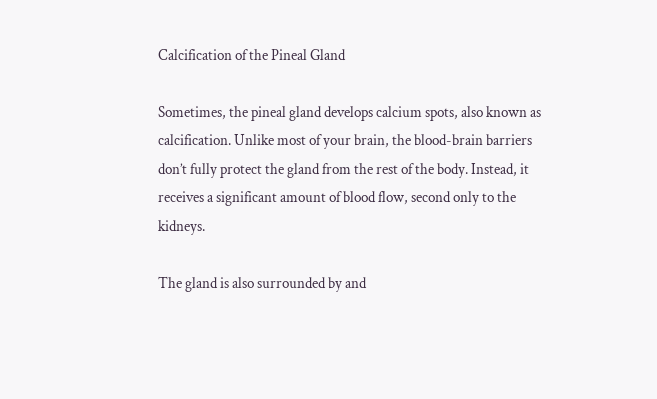Calcification of the Pineal Gland

Sometimes, the pineal gland develops calcium spots, also known as calcification. Unlike most of your brain, the blood-brain barriers don’t fully protect the gland from the rest of the body. Instead, it receives a significant amount of blood flow, second only to the kidneys.

The gland is also surrounded by and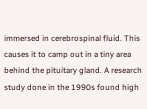immersed in cerebrospinal fluid. This causes it to camp out in a tiny area behind the pituitary gland. A research study done in the 1990s found high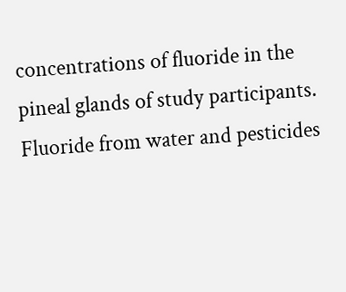concentrations of fluoride in the pineal glands of study participants. Fluoride from water and pesticides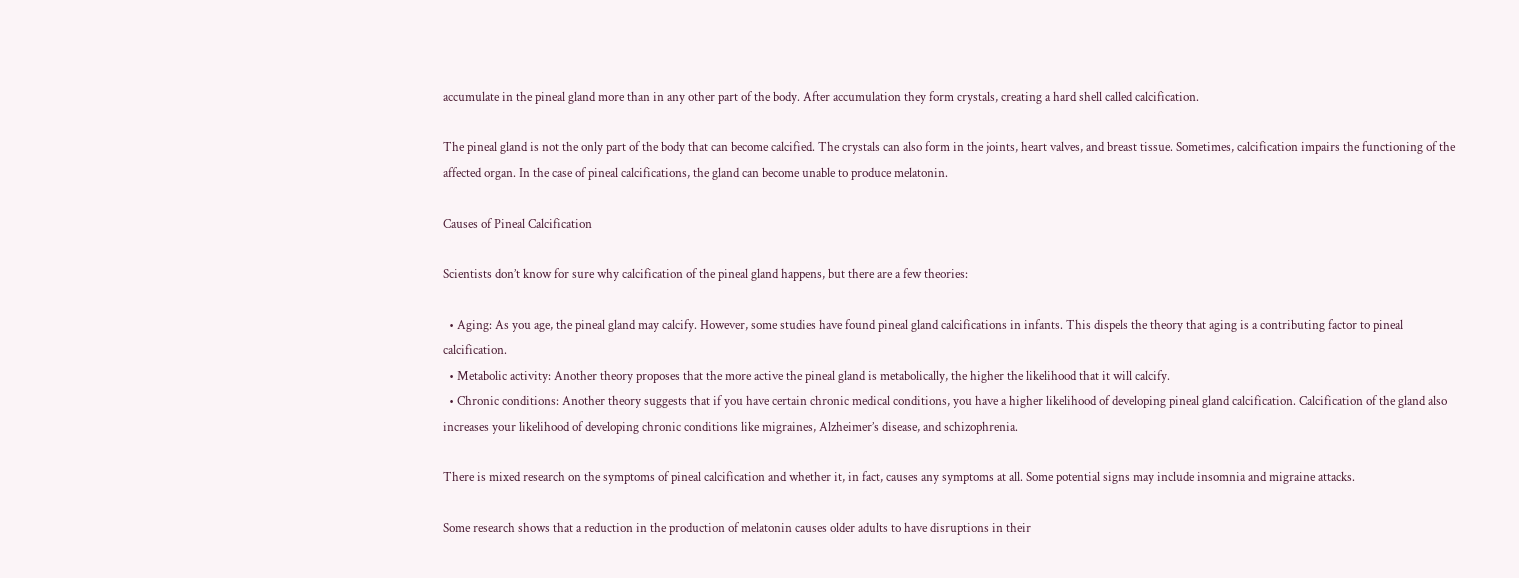accumulate in the pineal gland more than in any other part of the body. After accumulation they form crystals, creating a hard shell called calcification.

The pineal gland is not the only part of the body that can become calcified. The crystals can also form in the joints, heart valves, and breast tissue. Sometimes, calcification impairs the functioning of the affected organ. In the case of pineal calcifications, the gland can become unable to produce melatonin.

Causes of Pineal Calcification

Scientists don’t know for sure why calcification of the pineal gland happens, but there are a few theories:

  • Aging: As you age, the pineal gland may calcify. However, some studies have found pineal gland calcifications in infants. This dispels the theory that aging is a contributing factor to pineal calcification.
  • Metabolic activity: Another theory proposes that the more active the pineal gland is metabolically, the higher the likelihood that it will calcify.
  • Chronic conditions: Another theory suggests that if you have certain chronic medical conditions, you have a higher likelihood of developing pineal gland calcification. Calcification of the gland also increases your likelihood of developing chronic conditions like migraines, Alzheimer’s disease, and schizophrenia.

There is mixed research on the symptoms of pineal calcification and whether it, in fact, causes any symptoms at all. Some potential signs may include insomnia and migraine attacks.

Some research shows that a reduction in the production of melatonin causes older adults to have disruptions in their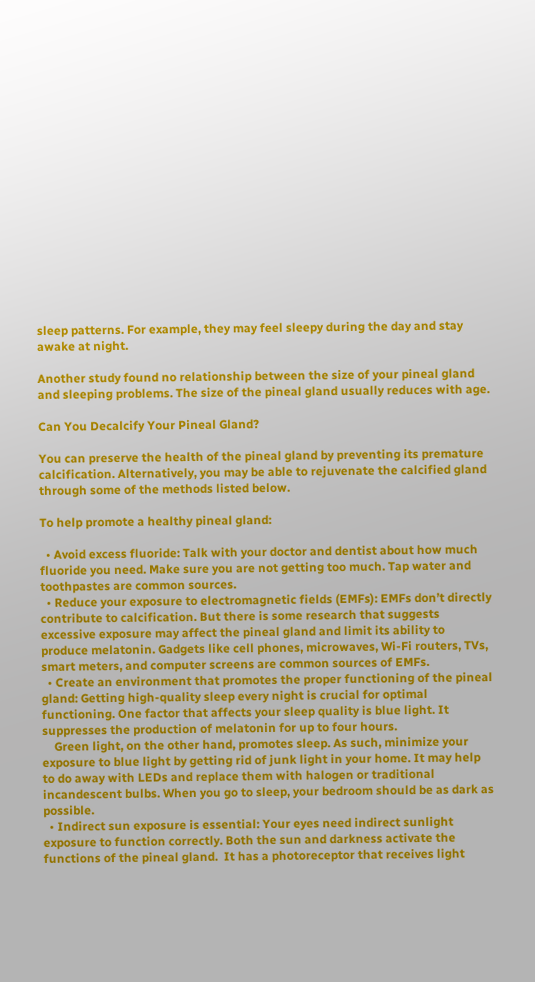sleep patterns. For example, they may feel sleepy during the day and stay awake at night.

Another study found no relationship between the size of your pineal gland and sleeping problems. The size of the pineal gland usually reduces with age.

Can You Decalcify Your Pineal Gland?

You can preserve the health of the pineal gland by preventing its premature calcification. Alternatively, you may be able to rejuvenate the calcified gland through some of the methods listed below.

To help promote a healthy pineal gland:

  • Avoid excess fluoride: Talk with your doctor and dentist about how much fluoride you need. Make sure you are not getting too much. Tap water and toothpastes are common sources.
  • Reduce your exposure to electromagnetic fields (EMFs): EMFs don’t directly contribute to calcification. But there is some research that suggests excessive exposure may affect the pineal gland and limit its ability to produce melatonin. Gadgets like cell phones, microwaves, Wi-Fi routers, TVs, smart meters, and computer screens are common sources of EMFs.
  • Create an environment that promotes the proper functioning of the pineal gland: Getting high-quality sleep every night is crucial for optimal functioning. One factor that affects your sleep quality is blue light. It suppresses the production of melatonin for up to four hours.
    Green light, on the other hand, promotes sleep. As such, minimize your exposure to blue light by getting rid of junk light in your home. It may help to do away with LEDs and replace them with halogen or traditional incandescent bulbs. When you go to sleep, your bedroom should be as dark as possible.
  • Indirect sun exposure is essential: Your eyes need indirect sunlight exposure to function correctly. Both the sun and darkness activate the functions of the pineal gland.  It has a photoreceptor that receives light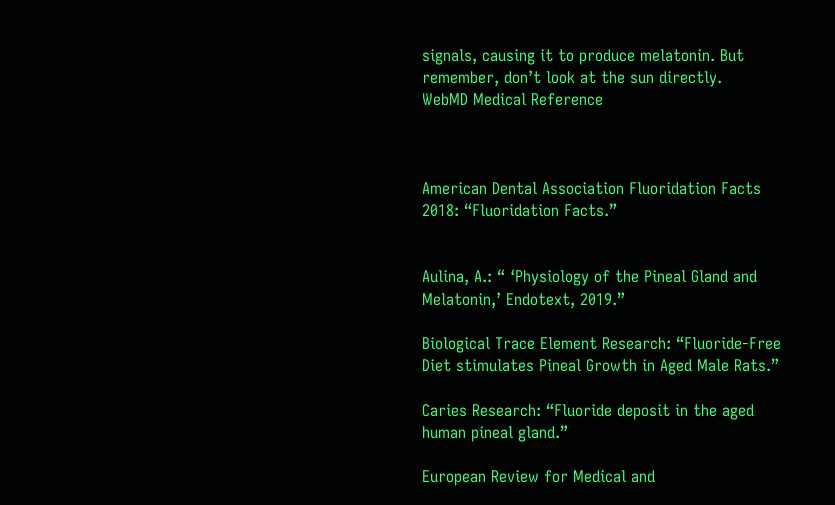signals, causing it to produce melatonin. But remember, don’t look at the sun directly.
WebMD Medical Reference



American Dental Association Fluoridation Facts 2018: “Fluoridation Facts.”


Aulina, A.: “ ‘Physiology of the Pineal Gland and Melatonin,’ Endotext, 2019.”

Biological Trace Element Research: “Fluoride-Free Diet stimulates Pineal Growth in Aged Male Rats.”

Caries Research: “Fluoride deposit in the aged human pineal gland.”

European Review for Medical and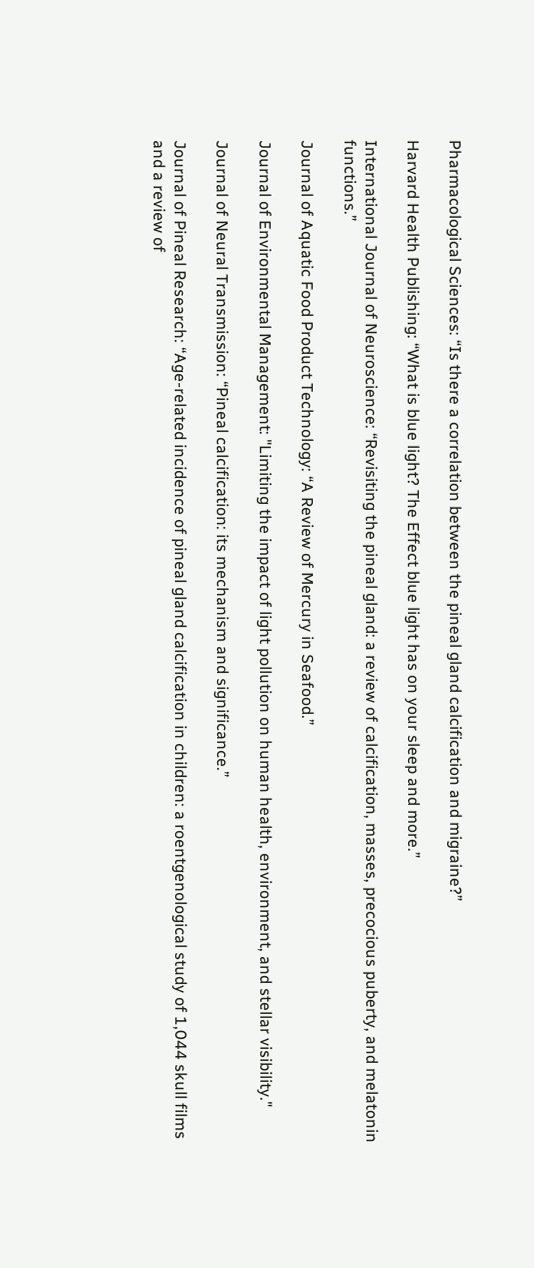Pharmacological Sciences: “Is there a correlation between the pineal gland calcification and migraine?”

Harvard Health Publishing: “What is blue light? The Effect blue light has on your sleep and more.”

International Journal of Neuroscience: “Revisiting the pineal gland: a review of calcification, masses, precocious puberty, and melatonin functions.”

Journal of Aquatic Food Product Technology: “A Review of Mercury in Seafood.”

Journal of Environmental Management: "Limiting the impact of light pollution on human health, environment, and stellar visibility."

Journal of Neural Transmission: “Pineal calcification: its mechanism and significance.”

Journal of Pineal Research: “Age-related incidence of pineal gland calcification in children: a roentgenological study of 1,044 skull films and a review of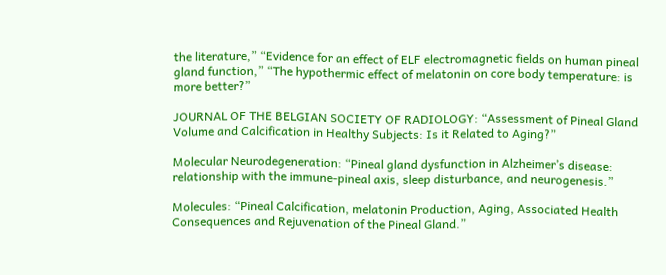the literature,” “Evidence for an effect of ELF electromagnetic fields on human pineal gland function,” “The hypothermic effect of melatonin on core body temperature: is more better?”

JOURNAL OF THE BELGIAN SOCIETY OF RADIOLOGY: “Assessment of Pineal Gland Volume and Calcification in Healthy Subjects: Is it Related to Aging?”

Molecular Neurodegeneration: “Pineal gland dysfunction in Alzheimer’s disease: relationship with the immune-pineal axis, sleep disturbance, and neurogenesis.”

Molecules: “Pineal Calcification, melatonin Production, Aging, Associated Health Consequences and Rejuvenation of the Pineal Gland.”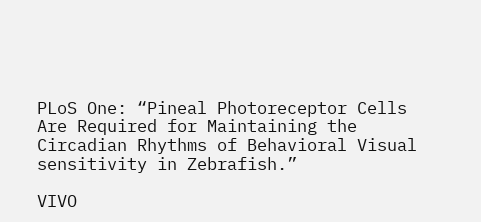PLoS One: “Pineal Photoreceptor Cells Are Required for Maintaining the Circadian Rhythms of Behavioral Visual sensitivity in Zebrafish.”

VIVO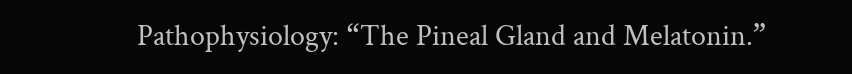Pathophysiology: “The Pineal Gland and Melatonin.”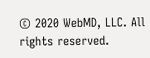© 2020 WebMD, LLC. All rights reserved.